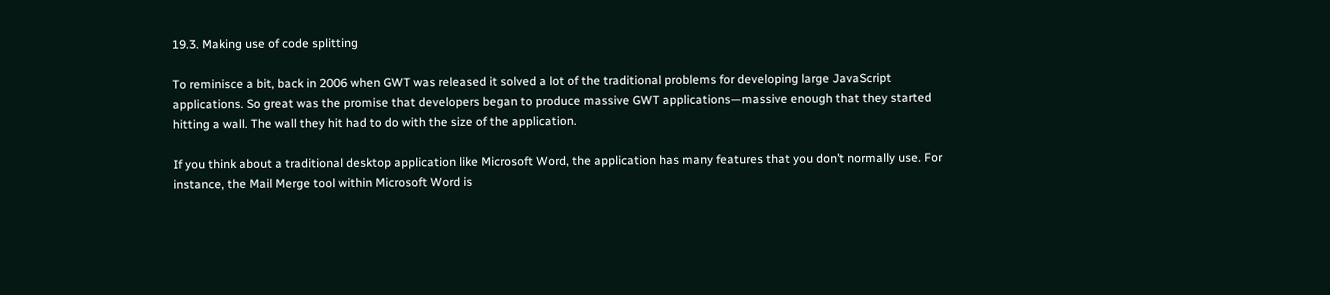19.3. Making use of code splitting

To reminisce a bit, back in 2006 when GWT was released it solved a lot of the traditional problems for developing large JavaScript applications. So great was the promise that developers began to produce massive GWT applications—massive enough that they started hitting a wall. The wall they hit had to do with the size of the application.

If you think about a traditional desktop application like Microsoft Word, the application has many features that you don’t normally use. For instance, the Mail Merge tool within Microsoft Word is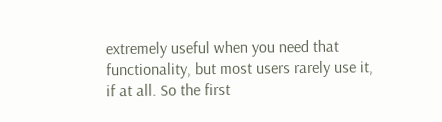extremely useful when you need that functionality, but most users rarely use it, if at all. So the first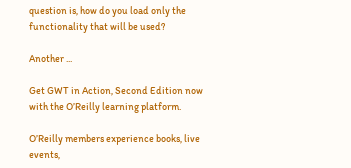question is, how do you load only the functionality that will be used?

Another ...

Get GWT in Action, Second Edition now with the O’Reilly learning platform.

O’Reilly members experience books, live events,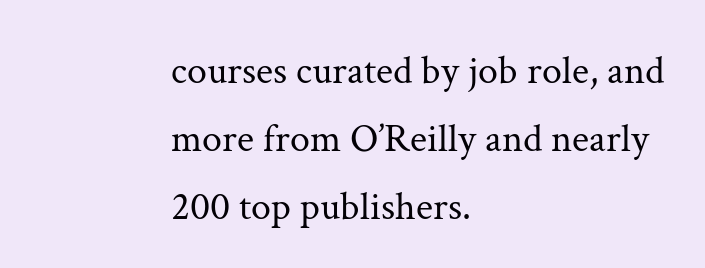courses curated by job role, and more from O’Reilly and nearly 200 top publishers.